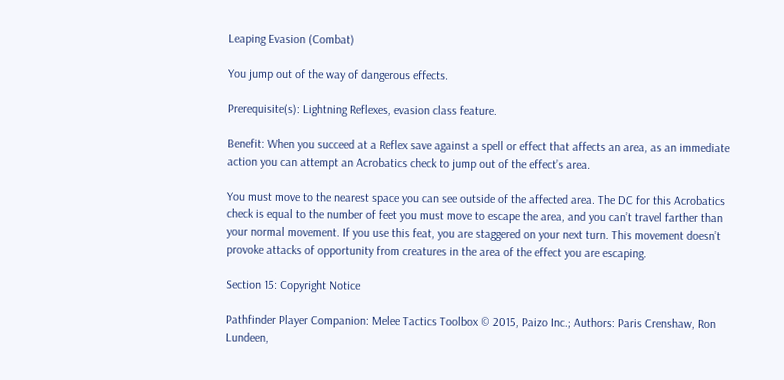Leaping Evasion (Combat)

You jump out of the way of dangerous effects.

Prerequisite(s): Lightning Reflexes, evasion class feature.

Benefit: When you succeed at a Reflex save against a spell or effect that affects an area, as an immediate action you can attempt an Acrobatics check to jump out of the effect’s area.

You must move to the nearest space you can see outside of the affected area. The DC for this Acrobatics check is equal to the number of feet you must move to escape the area, and you can’t travel farther than your normal movement. If you use this feat, you are staggered on your next turn. This movement doesn’t provoke attacks of opportunity from creatures in the area of the effect you are escaping.

Section 15: Copyright Notice

Pathfinder Player Companion: Melee Tactics Toolbox © 2015, Paizo Inc.; Authors: Paris Crenshaw, Ron Lundeen,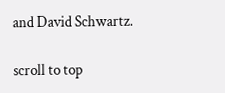and David Schwartz.

scroll to top